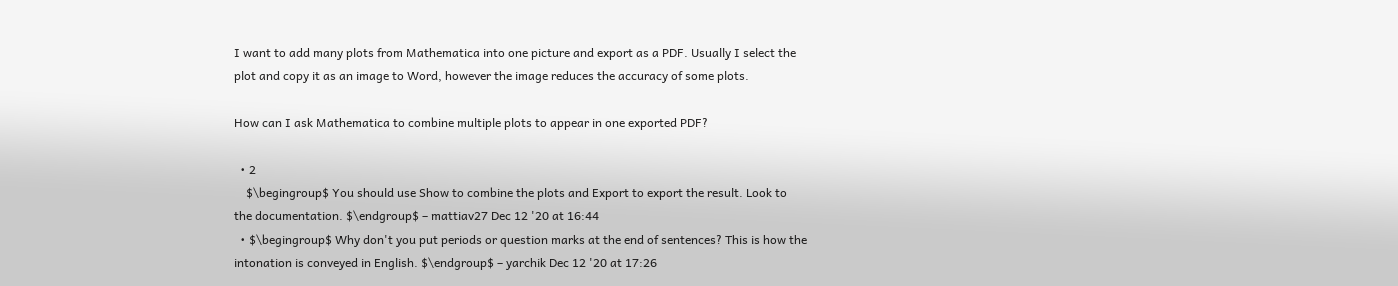I want to add many plots from Mathematica into one picture and export as a PDF. Usually I select the plot and copy it as an image to Word, however the image reduces the accuracy of some plots.

How can I ask Mathematica to combine multiple plots to appear in one exported PDF?

  • 2
    $\begingroup$ You should use Show to combine the plots and Export to export the result. Look to the documentation. $\endgroup$ – mattiav27 Dec 12 '20 at 16:44
  • $\begingroup$ Why don't you put periods or question marks at the end of sentences? This is how the intonation is conveyed in English. $\endgroup$ – yarchik Dec 12 '20 at 17:26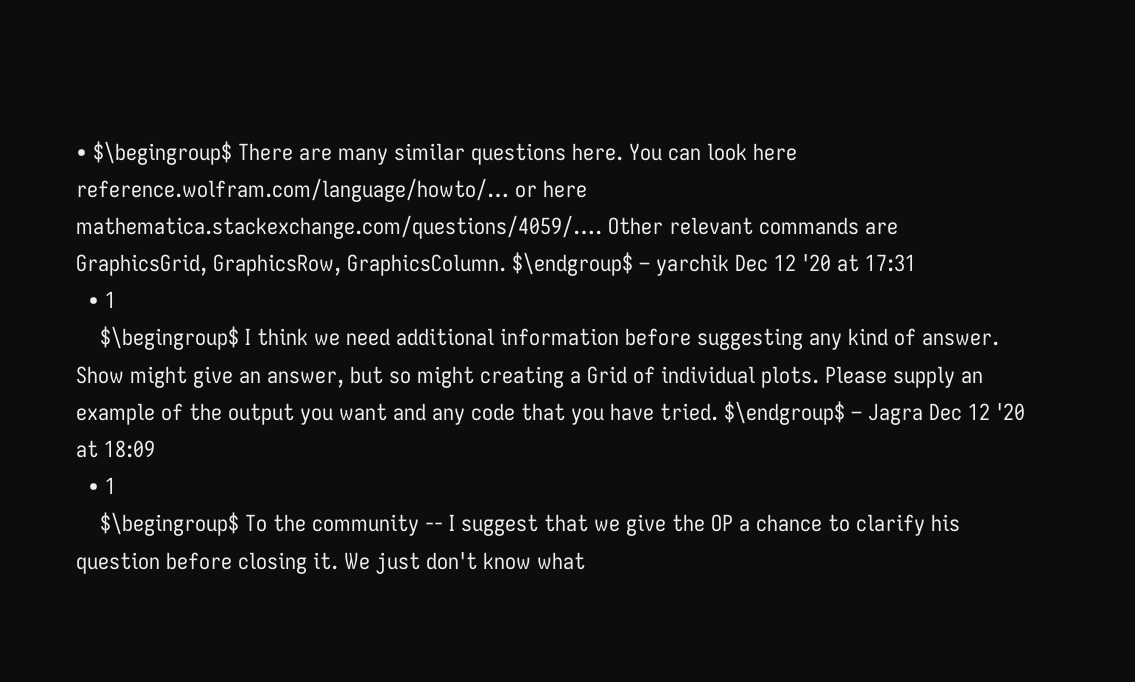• $\begingroup$ There are many similar questions here. You can look here reference.wolfram.com/language/howto/… or here mathematica.stackexchange.com/questions/4059/…. Other relevant commands are GraphicsGrid, GraphicsRow, GraphicsColumn. $\endgroup$ – yarchik Dec 12 '20 at 17:31
  • 1
    $\begingroup$ I think we need additional information before suggesting any kind of answer. Show might give an answer, but so might creating a Grid of individual plots. Please supply an example of the output you want and any code that you have tried. $\endgroup$ – Jagra Dec 12 '20 at 18:09
  • 1
    $\begingroup$ To the community -- I suggest that we give the OP a chance to clarify his question before closing it. We just don't know what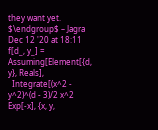they want yet. $\endgroup$ – Jagra Dec 12 '20 at 18:11
f[d_, y_] = Assuming[Element[{d, y}, Reals],
  Integrate[(x^2 - y^2)^(d - 3)/2 x^2 Exp[-x], {x, y,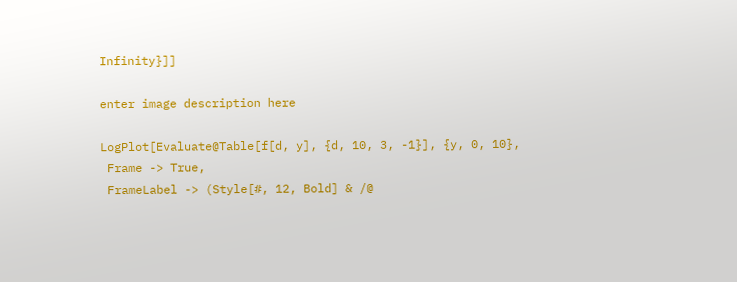Infinity}]]

enter image description here

LogPlot[Evaluate@Table[f[d, y], {d, 10, 3, -1}], {y, 0, 10},
 Frame -> True,
 FrameLabel -> (Style[#, 12, Bold] & /@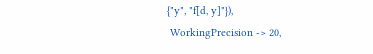{"y", "f[d, y]"}),
 WorkingPrecision -> 20,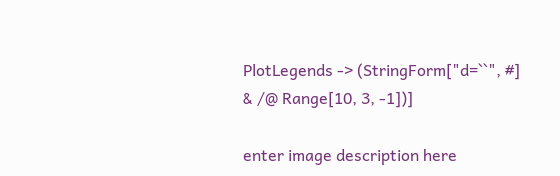PlotLegends -> (StringForm["d=``", #] & /@ Range[10, 3, -1])]

enter image description here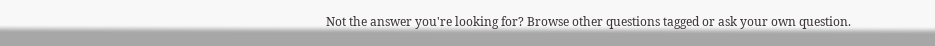Not the answer you're looking for? Browse other questions tagged or ask your own question.